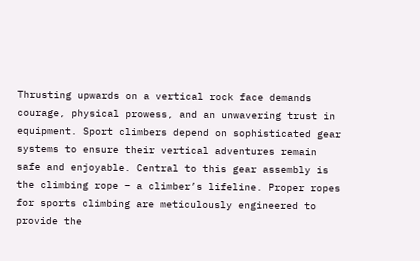Thrusting upwards on a vertical rock face demands courage, physical prowess, and an unwavering trust in equipment. Sport climbers depend on sophisticated gear systems to ensure their vertical adventures remain safe and enjoyable. Central to this gear assembly is the climbing rope – a climber’s lifeline. Proper ropes for sports climbing are meticulously engineered to provide the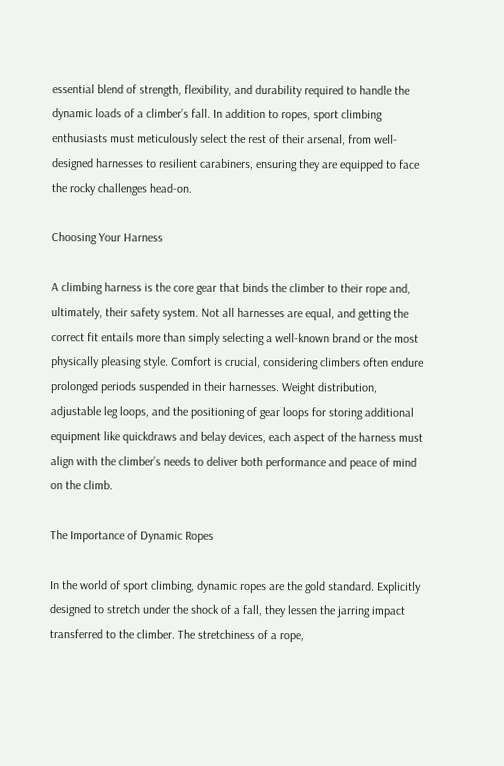essential blend of strength, flexibility, and durability required to handle the dynamic loads of a climber’s fall. In addition to ropes, sport climbing enthusiasts must meticulously select the rest of their arsenal, from well-designed harnesses to resilient carabiners, ensuring they are equipped to face the rocky challenges head-on.

Choosing Your Harness

A climbing harness is the core gear that binds the climber to their rope and, ultimately, their safety system. Not all harnesses are equal, and getting the correct fit entails more than simply selecting a well-known brand or the most physically pleasing style. Comfort is crucial, considering climbers often endure prolonged periods suspended in their harnesses. Weight distribution, adjustable leg loops, and the positioning of gear loops for storing additional equipment like quickdraws and belay devices, each aspect of the harness must align with the climber’s needs to deliver both performance and peace of mind on the climb.

The Importance of Dynamic Ropes

In the world of sport climbing, dynamic ropes are the gold standard. Explicitly designed to stretch under the shock of a fall, they lessen the jarring impact transferred to the climber. The stretchiness of a rope,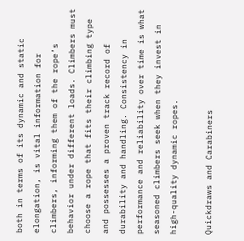both in terms of its dynamic and static elongation, is vital information for climbers, informing them of the rope’s behavior under different loads. Climbers must choose a rope that fits their climbing type and possesses a proven track record of durability and handling. Consistency in performance and reliability over time is what seasoned climbers seek when they invest in high-quality dynamic ropes.

Quickdraws and Carabiners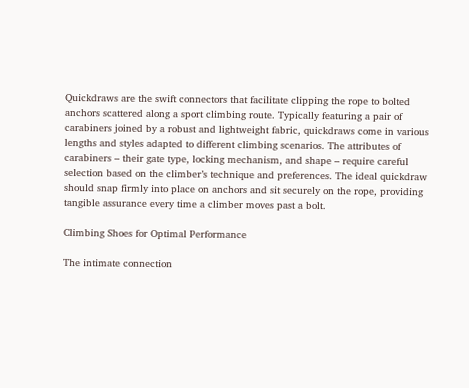Quickdraws are the swift connectors that facilitate clipping the rope to bolted anchors scattered along a sport climbing route. Typically featuring a pair of carabiners joined by a robust and lightweight fabric, quickdraws come in various lengths and styles adapted to different climbing scenarios. The attributes of carabiners – their gate type, locking mechanism, and shape – require careful selection based on the climber’s technique and preferences. The ideal quickdraw should snap firmly into place on anchors and sit securely on the rope, providing tangible assurance every time a climber moves past a bolt.

Climbing Shoes for Optimal Performance

The intimate connection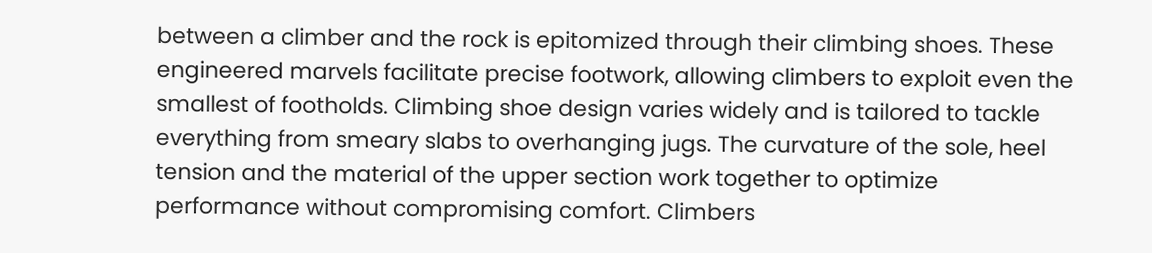between a climber and the rock is epitomized through their climbing shoes. These engineered marvels facilitate precise footwork, allowing climbers to exploit even the smallest of footholds. Climbing shoe design varies widely and is tailored to tackle everything from smeary slabs to overhanging jugs. The curvature of the sole, heel tension and the material of the upper section work together to optimize performance without compromising comfort. Climbers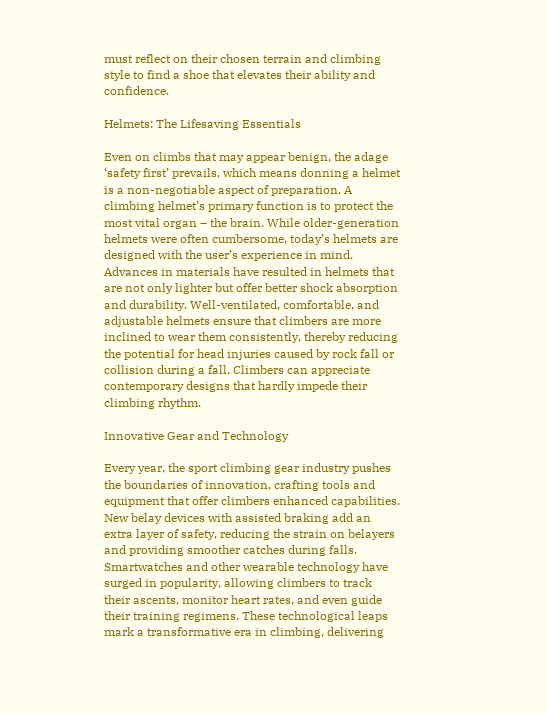must reflect on their chosen terrain and climbing style to find a shoe that elevates their ability and confidence.

Helmets: The Lifesaving Essentials

Even on climbs that may appear benign, the adage ‘safety first’ prevails, which means donning a helmet is a non-negotiable aspect of preparation. A climbing helmet’s primary function is to protect the most vital organ – the brain. While older-generation helmets were often cumbersome, today’s helmets are designed with the user’s experience in mind. Advances in materials have resulted in helmets that are not only lighter but offer better shock absorption and durability. Well-ventilated, comfortable, and adjustable helmets ensure that climbers are more inclined to wear them consistently, thereby reducing the potential for head injuries caused by rock fall or collision during a fall. Climbers can appreciate contemporary designs that hardly impede their climbing rhythm.

Innovative Gear and Technology

Every year, the sport climbing gear industry pushes the boundaries of innovation, crafting tools and equipment that offer climbers enhanced capabilities. New belay devices with assisted braking add an extra layer of safety, reducing the strain on belayers and providing smoother catches during falls. Smartwatches and other wearable technology have surged in popularity, allowing climbers to track their ascents, monitor heart rates, and even guide their training regimens. These technological leaps mark a transformative era in climbing, delivering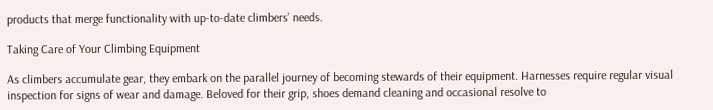products that merge functionality with up-to-date climbers’ needs.

Taking Care of Your Climbing Equipment

As climbers accumulate gear, they embark on the parallel journey of becoming stewards of their equipment. Harnesses require regular visual inspection for signs of wear and damage. Beloved for their grip, shoes demand cleaning and occasional resolve to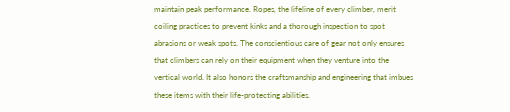maintain peak performance. Ropes, the lifeline of every climber, merit coiling practices to prevent kinks and a thorough inspection to spot abrasions or weak spots. The conscientious care of gear not only ensures that climbers can rely on their equipment when they venture into the vertical world. It also honors the craftsmanship and engineering that imbues these items with their life-protecting abilities.